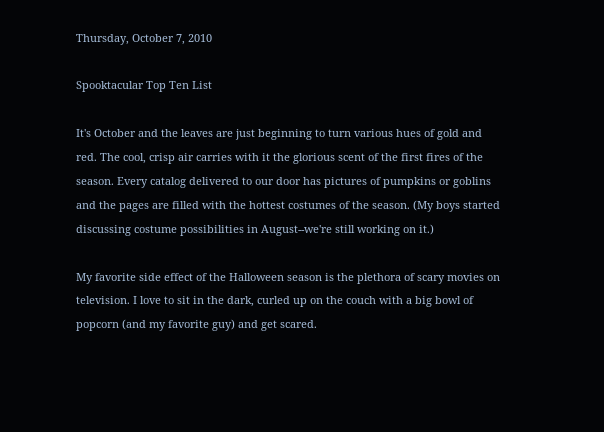Thursday, October 7, 2010

Spooktacular Top Ten List

It's October and the leaves are just beginning to turn various hues of gold and red. The cool, crisp air carries with it the glorious scent of the first fires of the season. Every catalog delivered to our door has pictures of pumpkins or goblins and the pages are filled with the hottest costumes of the season. (My boys started discussing costume possibilities in August--we're still working on it.)

My favorite side effect of the Halloween season is the plethora of scary movies on television. I love to sit in the dark, curled up on the couch with a big bowl of popcorn (and my favorite guy) and get scared.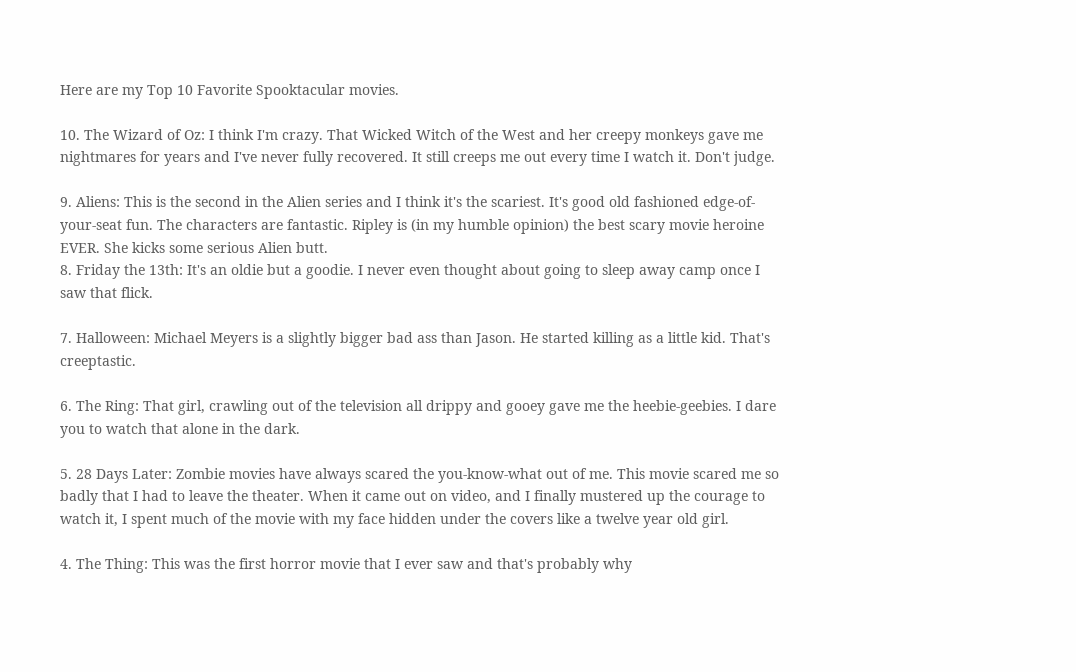Here are my Top 10 Favorite Spooktacular movies.

10. The Wizard of Oz: I think I'm crazy. That Wicked Witch of the West and her creepy monkeys gave me nightmares for years and I've never fully recovered. It still creeps me out every time I watch it. Don't judge.

9. Aliens: This is the second in the Alien series and I think it's the scariest. It's good old fashioned edge-of-your-seat fun. The characters are fantastic. Ripley is (in my humble opinion) the best scary movie heroine EVER. She kicks some serious Alien butt.
8. Friday the 13th: It's an oldie but a goodie. I never even thought about going to sleep away camp once I saw that flick.

7. Halloween: Michael Meyers is a slightly bigger bad ass than Jason. He started killing as a little kid. That's creeptastic.

6. The Ring: That girl, crawling out of the television all drippy and gooey gave me the heebie-geebies. I dare you to watch that alone in the dark.

5. 28 Days Later: Zombie movies have always scared the you-know-what out of me. This movie scared me so badly that I had to leave the theater. When it came out on video, and I finally mustered up the courage to watch it, I spent much of the movie with my face hidden under the covers like a twelve year old girl.

4. The Thing: This was the first horror movie that I ever saw and that's probably why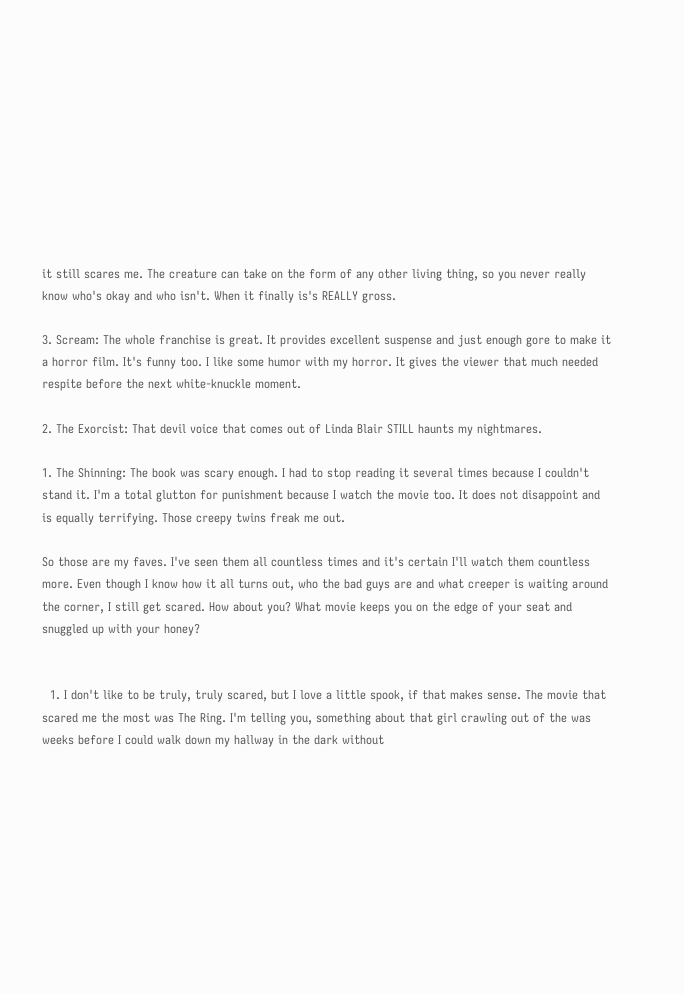it still scares me. The creature can take on the form of any other living thing, so you never really know who's okay and who isn't. When it finally is's REALLY gross.

3. Scream: The whole franchise is great. It provides excellent suspense and just enough gore to make it a horror film. It's funny too. I like some humor with my horror. It gives the viewer that much needed respite before the next white-knuckle moment.

2. The Exorcist: That devil voice that comes out of Linda Blair STILL haunts my nightmares.

1. The Shinning: The book was scary enough. I had to stop reading it several times because I couldn't stand it. I'm a total glutton for punishment because I watch the movie too. It does not disappoint and is equally terrifying. Those creepy twins freak me out.

So those are my faves. I've seen them all countless times and it's certain I'll watch them countless more. Even though I know how it all turns out, who the bad guys are and what creeper is waiting around the corner, I still get scared. How about you? What movie keeps you on the edge of your seat and snuggled up with your honey?


  1. I don't like to be truly, truly scared, but I love a little spook, if that makes sense. The movie that scared me the most was The Ring. I'm telling you, something about that girl crawling out of the was weeks before I could walk down my hallway in the dark without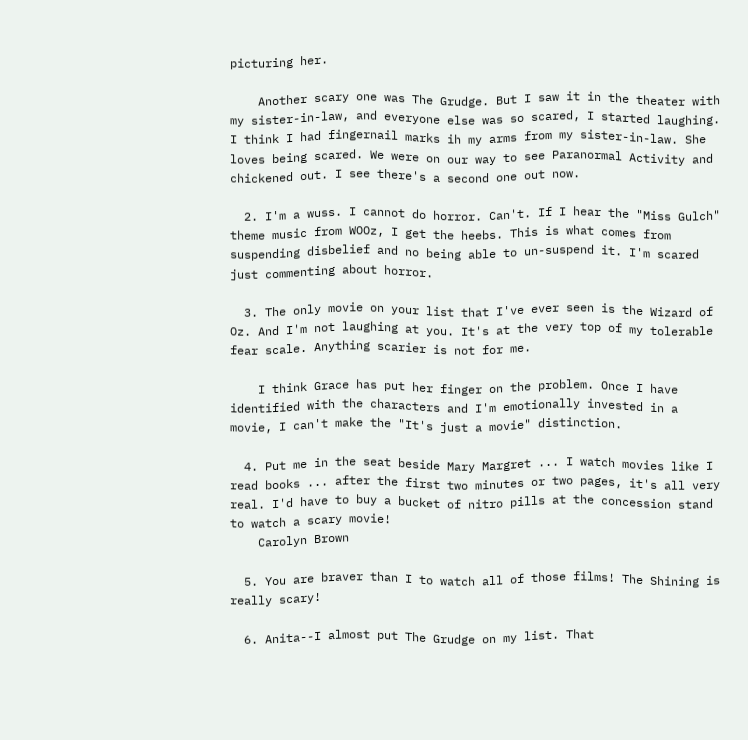picturing her.

    Another scary one was The Grudge. But I saw it in the theater with my sister-in-law, and everyone else was so scared, I started laughing. I think I had fingernail marks ih my arms from my sister-in-law. She loves being scared. We were on our way to see Paranormal Activity and chickened out. I see there's a second one out now.

  2. I'm a wuss. I cannot do horror. Can't. If I hear the "Miss Gulch" theme music from WOOz, I get the heebs. This is what comes from suspending disbelief and no being able to un-suspend it. I'm scared just commenting about horror.

  3. The only movie on your list that I've ever seen is the Wizard of Oz. And I'm not laughing at you. It's at the very top of my tolerable fear scale. Anything scarier is not for me.

    I think Grace has put her finger on the problem. Once I have identified with the characters and I'm emotionally invested in a movie, I can't make the "It's just a movie" distinction.

  4. Put me in the seat beside Mary Margret ... I watch movies like I read books ... after the first two minutes or two pages, it's all very real. I'd have to buy a bucket of nitro pills at the concession stand to watch a scary movie!
    Carolyn Brown

  5. You are braver than I to watch all of those films! The Shining is really scary!

  6. Anita--I almost put The Grudge on my list. That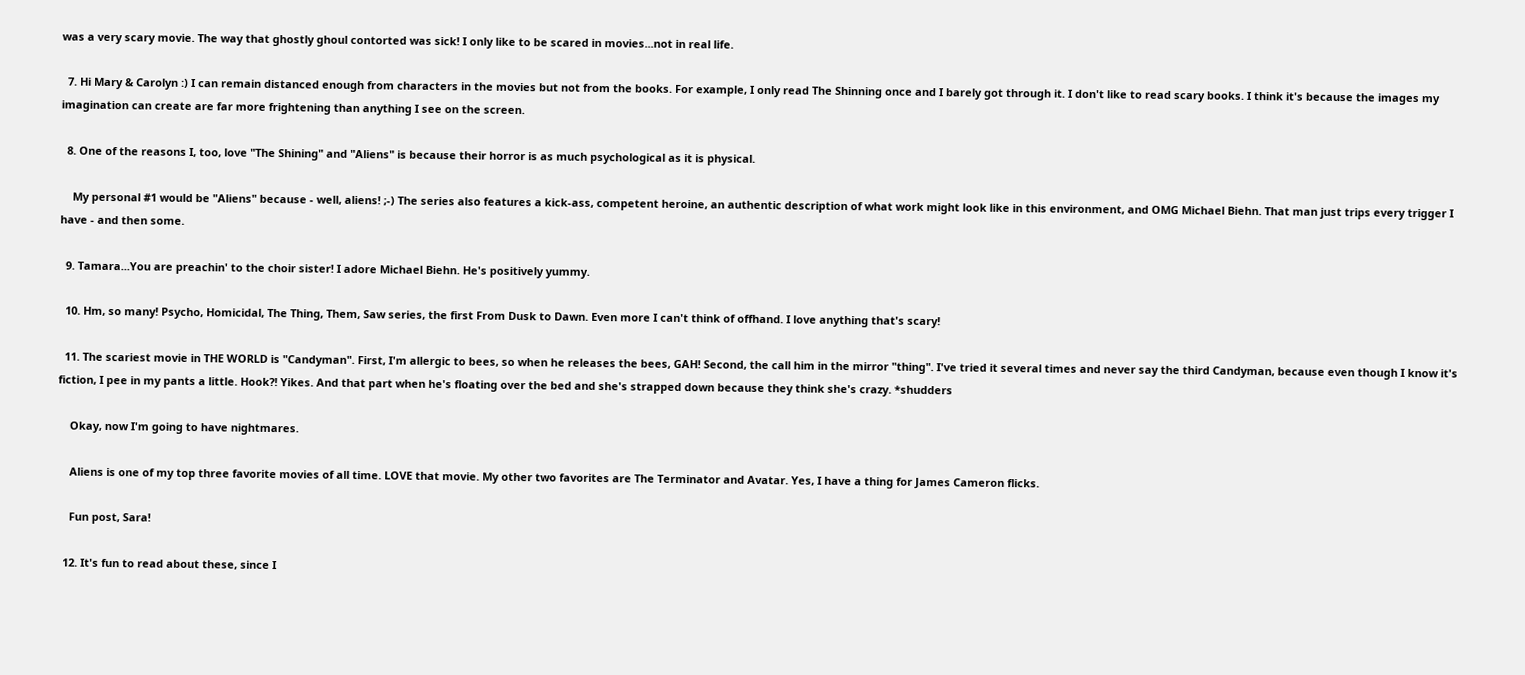was a very scary movie. The way that ghostly ghoul contorted was sick! I only like to be scared in movies...not in real life.

  7. Hi Mary & Carolyn :) I can remain distanced enough from characters in the movies but not from the books. For example, I only read The Shinning once and I barely got through it. I don't like to read scary books. I think it's because the images my imagination can create are far more frightening than anything I see on the screen.

  8. One of the reasons I, too, love "The Shining" and "Aliens" is because their horror is as much psychological as it is physical.

    My personal #1 would be "Aliens" because - well, aliens! ;-) The series also features a kick-ass, competent heroine, an authentic description of what work might look like in this environment, and OMG Michael Biehn. That man just trips every trigger I have - and then some.

  9. Tamara...You are preachin' to the choir sister! I adore Michael Biehn. He's positively yummy.

  10. Hm, so many! Psycho, Homicidal, The Thing, Them, Saw series, the first From Dusk to Dawn. Even more I can't think of offhand. I love anything that's scary!

  11. The scariest movie in THE WORLD is "Candyman". First, I'm allergic to bees, so when he releases the bees, GAH! Second, the call him in the mirror "thing". I've tried it several times and never say the third Candyman, because even though I know it's fiction, I pee in my pants a little. Hook?! Yikes. And that part when he's floating over the bed and she's strapped down because they think she's crazy. *shudders

    Okay, now I'm going to have nightmares.

    Aliens is one of my top three favorite movies of all time. LOVE that movie. My other two favorites are The Terminator and Avatar. Yes, I have a thing for James Cameron flicks.

    Fun post, Sara!

  12. It's fun to read about these, since I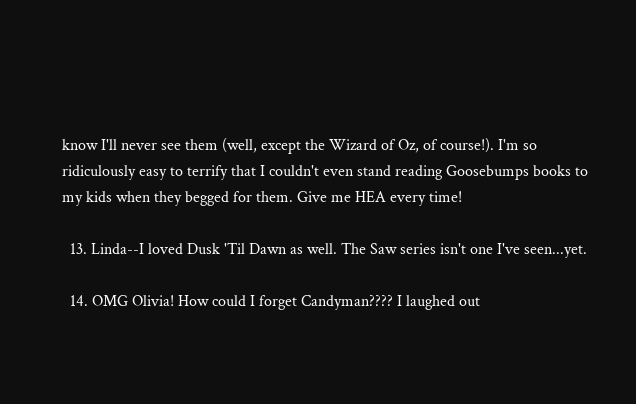know I'll never see them (well, except the Wizard of Oz, of course!). I'm so ridiculously easy to terrify that I couldn't even stand reading Goosebumps books to my kids when they begged for them. Give me HEA every time!

  13. Linda--I loved Dusk 'Til Dawn as well. The Saw series isn't one I've seen...yet.

  14. OMG Olivia! How could I forget Candyman???? I laughed out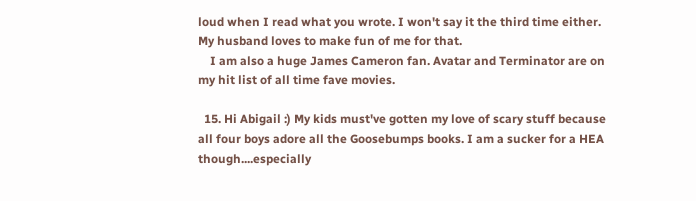loud when I read what you wrote. I won't say it the third time either. My husband loves to make fun of me for that.
    I am also a huge James Cameron fan. Avatar and Terminator are on my hit list of all time fave movies.

  15. Hi Abigail :) My kids must've gotten my love of scary stuff because all four boys adore all the Goosebumps books. I am a sucker for a HEA though....especially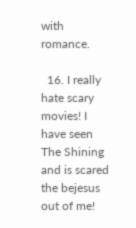with romance.

  16. I really hate scary movies! I have seen The Shining and is scared the bejesus out of me!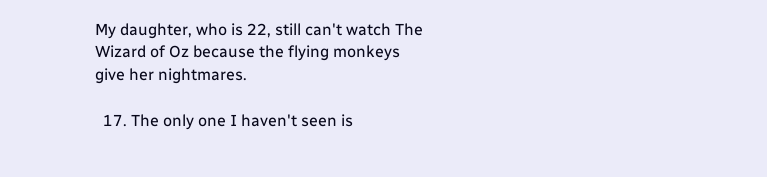My daughter, who is 22, still can't watch The Wizard of Oz because the flying monkeys give her nightmares.

  17. The only one I haven't seen is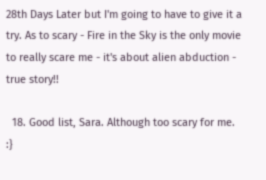28th Days Later but I'm going to have to give it a try. As to scary - Fire in the Sky is the only movie to really scare me - it's about alien abduction - true story!!

  18. Good list, Sara. Although too scary for me. :}